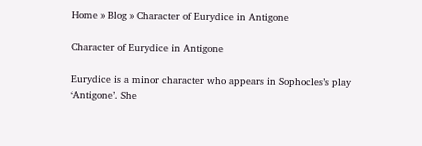Home » Blog » Character of Eurydice in Antigone

Character of Eurydice in Antigone

Eurydice is a minor character who appears in Sophocles’s play ‘Antigone’. She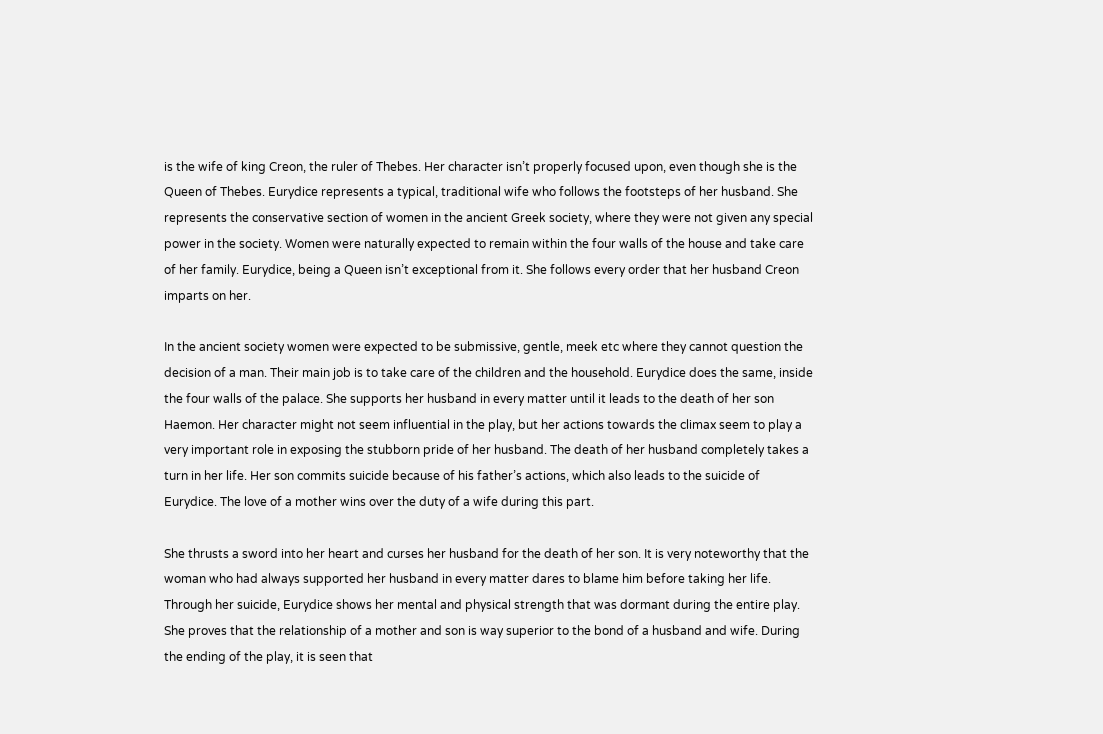is the wife of king Creon, the ruler of Thebes. Her character isn’t properly focused upon, even though she is the Queen of Thebes. Eurydice represents a typical, traditional wife who follows the footsteps of her husband. She represents the conservative section of women in the ancient Greek society, where they were not given any special power in the society. Women were naturally expected to remain within the four walls of the house and take care of her family. Eurydice, being a Queen isn’t exceptional from it. She follows every order that her husband Creon imparts on her.

In the ancient society women were expected to be submissive, gentle, meek etc where they cannot question the decision of a man. Their main job is to take care of the children and the household. Eurydice does the same, inside the four walls of the palace. She supports her husband in every matter until it leads to the death of her son Haemon. Her character might not seem influential in the play, but her actions towards the climax seem to play a very important role in exposing the stubborn pride of her husband. The death of her husband completely takes a turn in her life. Her son commits suicide because of his father’s actions, which also leads to the suicide of Eurydice. The love of a mother wins over the duty of a wife during this part.

She thrusts a sword into her heart and curses her husband for the death of her son. It is very noteworthy that the woman who had always supported her husband in every matter dares to blame him before taking her life. Through her suicide, Eurydice shows her mental and physical strength that was dormant during the entire play. She proves that the relationship of a mother and son is way superior to the bond of a husband and wife. During the ending of the play, it is seen that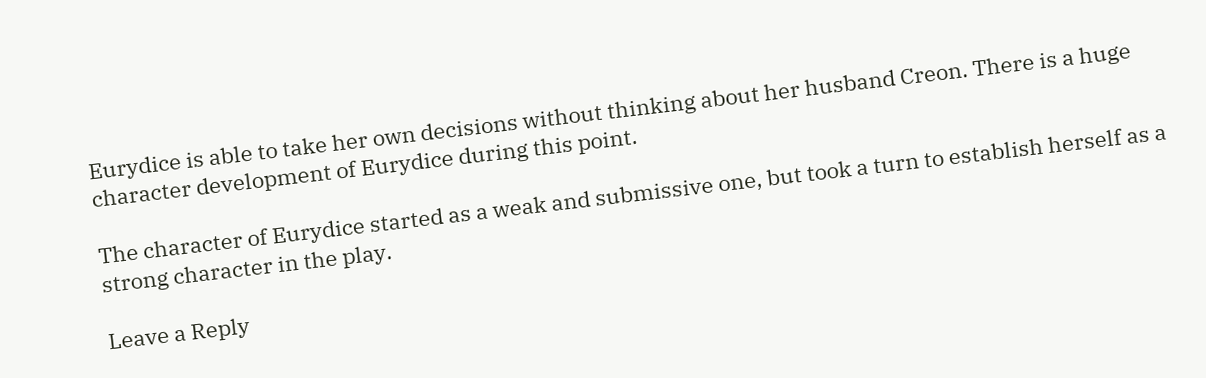Eurydice is able to take her own decisions without thinking about her husband Creon. There is a huge character development of Eurydice during this point.

The character of Eurydice started as a weak and submissive one, but took a turn to establish herself as a strong character in the play.

Leave a Reply